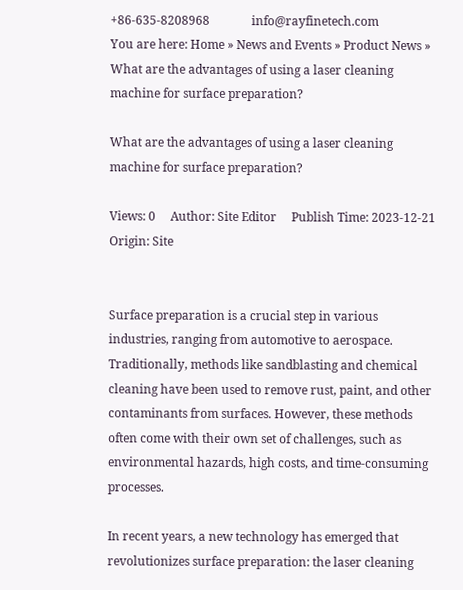+86-635-8208968              info@rayfinetech.com
You are here: Home » News and Events » Product News » What are the advantages of using a laser cleaning machine for surface preparation?

What are the advantages of using a laser cleaning machine for surface preparation?

Views: 0     Author: Site Editor     Publish Time: 2023-12-21      Origin: Site


Surface preparation is a crucial step in various industries, ranging from automotive to aerospace. Traditionally, methods like sandblasting and chemical cleaning have been used to remove rust, paint, and other contaminants from surfaces. However, these methods often come with their own set of challenges, such as environmental hazards, high costs, and time-consuming processes.

In recent years, a new technology has emerged that revolutionizes surface preparation: the laser cleaning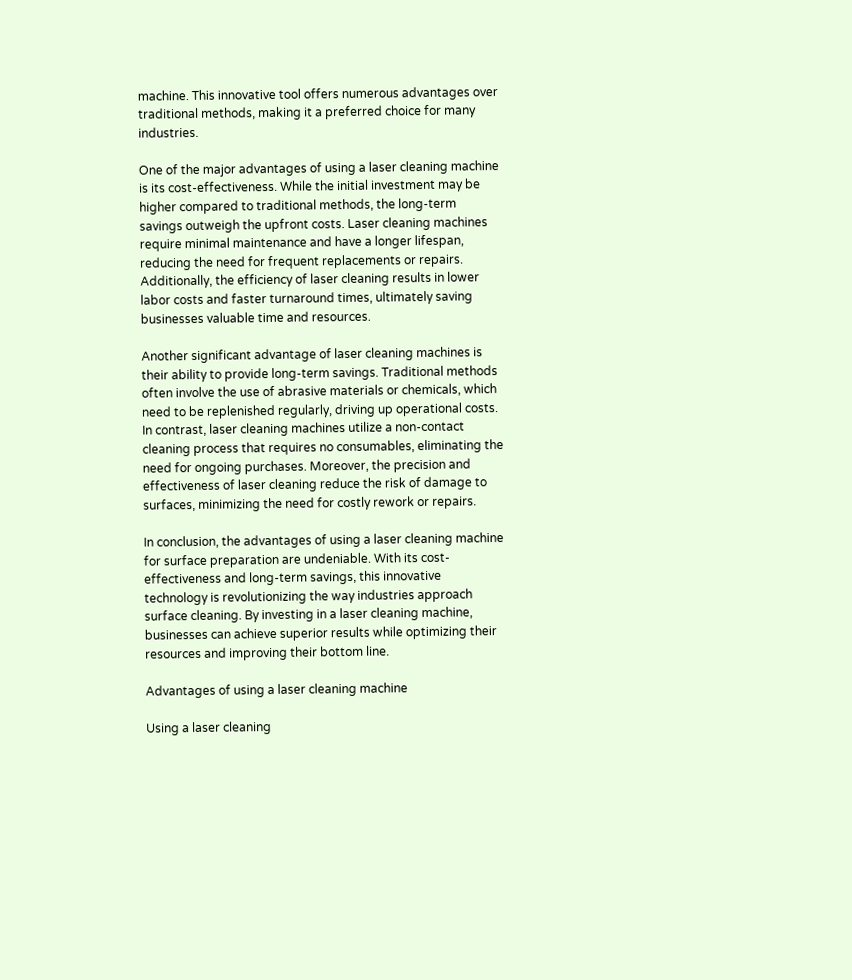machine. This innovative tool offers numerous advantages over traditional methods, making it a preferred choice for many industries.

One of the major advantages of using a laser cleaning machine is its cost-effectiveness. While the initial investment may be higher compared to traditional methods, the long-term savings outweigh the upfront costs. Laser cleaning machines require minimal maintenance and have a longer lifespan, reducing the need for frequent replacements or repairs. Additionally, the efficiency of laser cleaning results in lower labor costs and faster turnaround times, ultimately saving businesses valuable time and resources.

Another significant advantage of laser cleaning machines is their ability to provide long-term savings. Traditional methods often involve the use of abrasive materials or chemicals, which need to be replenished regularly, driving up operational costs. In contrast, laser cleaning machines utilize a non-contact cleaning process that requires no consumables, eliminating the need for ongoing purchases. Moreover, the precision and effectiveness of laser cleaning reduce the risk of damage to surfaces, minimizing the need for costly rework or repairs.

In conclusion, the advantages of using a laser cleaning machine for surface preparation are undeniable. With its cost-effectiveness and long-term savings, this innovative technology is revolutionizing the way industries approach surface cleaning. By investing in a laser cleaning machine, businesses can achieve superior results while optimizing their resources and improving their bottom line.

Advantages of using a laser cleaning machine

Using a laser cleaning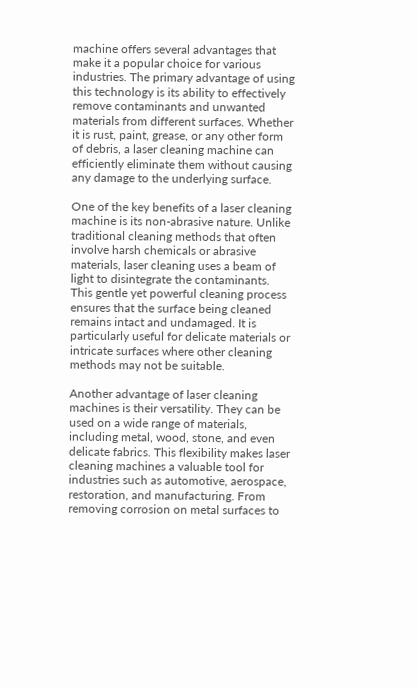machine offers several advantages that make it a popular choice for various industries. The primary advantage of using this technology is its ability to effectively remove contaminants and unwanted materials from different surfaces. Whether it is rust, paint, grease, or any other form of debris, a laser cleaning machine can efficiently eliminate them without causing any damage to the underlying surface.

One of the key benefits of a laser cleaning machine is its non-abrasive nature. Unlike traditional cleaning methods that often involve harsh chemicals or abrasive materials, laser cleaning uses a beam of light to disintegrate the contaminants. This gentle yet powerful cleaning process ensures that the surface being cleaned remains intact and undamaged. It is particularly useful for delicate materials or intricate surfaces where other cleaning methods may not be suitable.

Another advantage of laser cleaning machines is their versatility. They can be used on a wide range of materials, including metal, wood, stone, and even delicate fabrics. This flexibility makes laser cleaning machines a valuable tool for industries such as automotive, aerospace, restoration, and manufacturing. From removing corrosion on metal surfaces to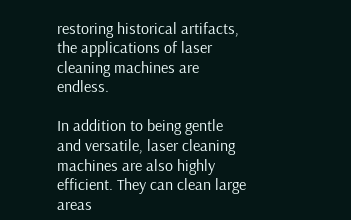restoring historical artifacts, the applications of laser cleaning machines are endless.

In addition to being gentle and versatile, laser cleaning machines are also highly efficient. They can clean large areas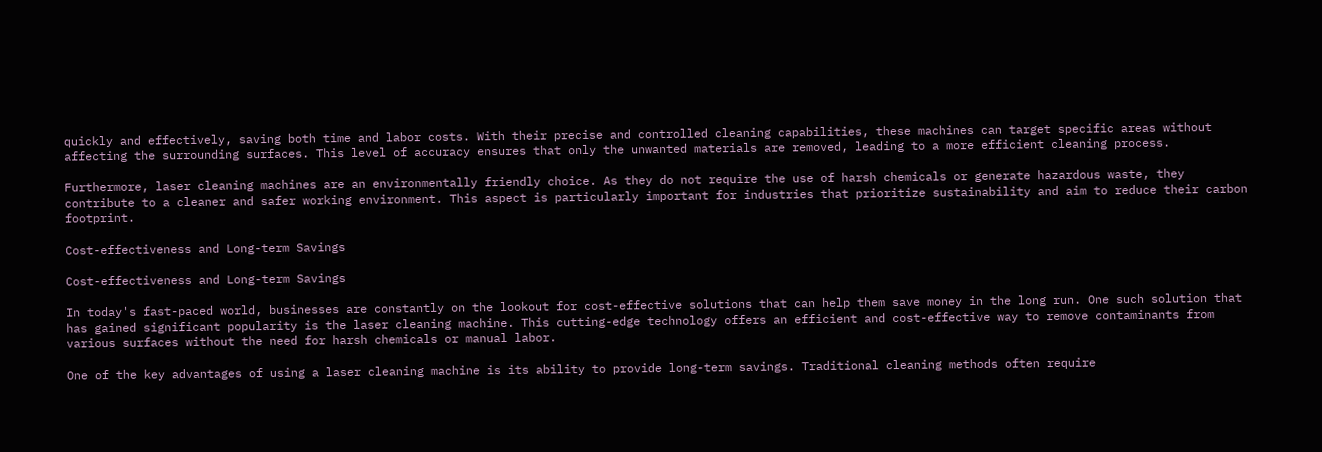quickly and effectively, saving both time and labor costs. With their precise and controlled cleaning capabilities, these machines can target specific areas without affecting the surrounding surfaces. This level of accuracy ensures that only the unwanted materials are removed, leading to a more efficient cleaning process.

Furthermore, laser cleaning machines are an environmentally friendly choice. As they do not require the use of harsh chemicals or generate hazardous waste, they contribute to a cleaner and safer working environment. This aspect is particularly important for industries that prioritize sustainability and aim to reduce their carbon footprint.

Cost-effectiveness and Long-term Savings

Cost-effectiveness and Long-term Savings

In today's fast-paced world, businesses are constantly on the lookout for cost-effective solutions that can help them save money in the long run. One such solution that has gained significant popularity is the laser cleaning machine. This cutting-edge technology offers an efficient and cost-effective way to remove contaminants from various surfaces without the need for harsh chemicals or manual labor.

One of the key advantages of using a laser cleaning machine is its ability to provide long-term savings. Traditional cleaning methods often require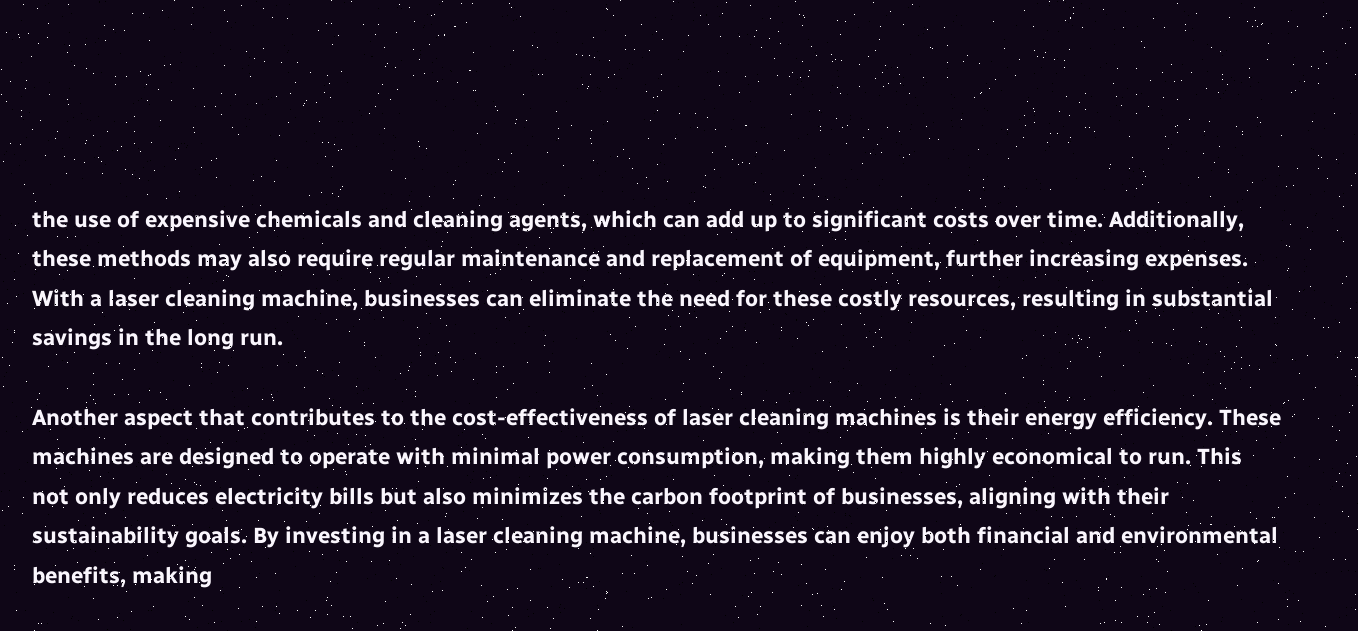the use of expensive chemicals and cleaning agents, which can add up to significant costs over time. Additionally, these methods may also require regular maintenance and replacement of equipment, further increasing expenses. With a laser cleaning machine, businesses can eliminate the need for these costly resources, resulting in substantial savings in the long run.

Another aspect that contributes to the cost-effectiveness of laser cleaning machines is their energy efficiency. These machines are designed to operate with minimal power consumption, making them highly economical to run. This not only reduces electricity bills but also minimizes the carbon footprint of businesses, aligning with their sustainability goals. By investing in a laser cleaning machine, businesses can enjoy both financial and environmental benefits, making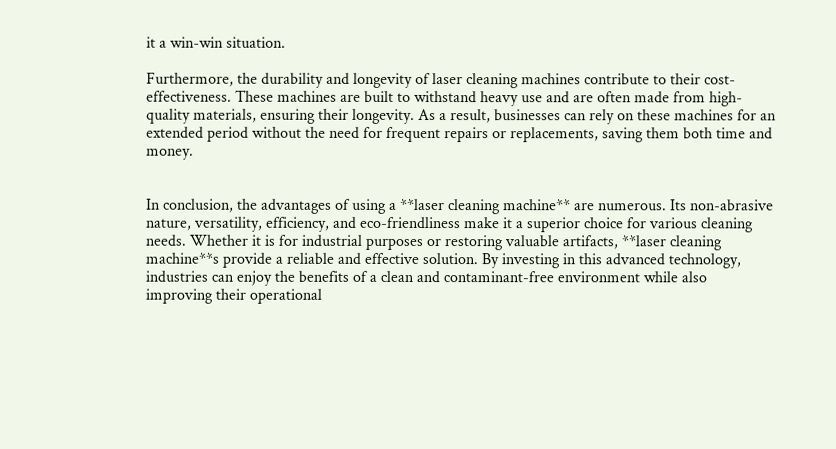it a win-win situation.

Furthermore, the durability and longevity of laser cleaning machines contribute to their cost-effectiveness. These machines are built to withstand heavy use and are often made from high-quality materials, ensuring their longevity. As a result, businesses can rely on these machines for an extended period without the need for frequent repairs or replacements, saving them both time and money.


In conclusion, the advantages of using a **laser cleaning machine** are numerous. Its non-abrasive nature, versatility, efficiency, and eco-friendliness make it a superior choice for various cleaning needs. Whether it is for industrial purposes or restoring valuable artifacts, **laser cleaning machine**s provide a reliable and effective solution. By investing in this advanced technology, industries can enjoy the benefits of a clean and contaminant-free environment while also improving their operational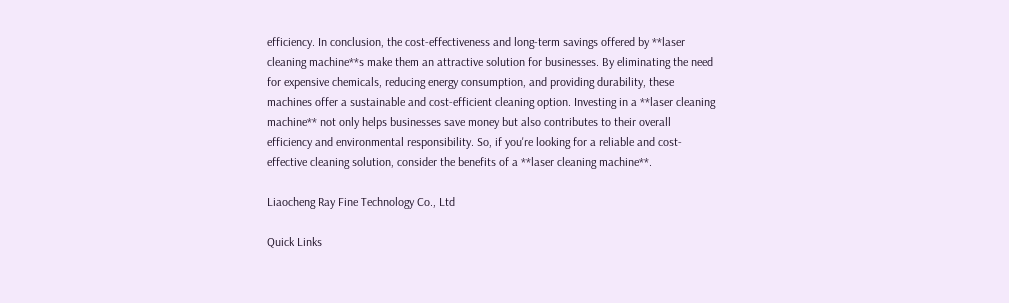efficiency. In conclusion, the cost-effectiveness and long-term savings offered by **laser cleaning machine**s make them an attractive solution for businesses. By eliminating the need for expensive chemicals, reducing energy consumption, and providing durability, these machines offer a sustainable and cost-efficient cleaning option. Investing in a **laser cleaning machine** not only helps businesses save money but also contributes to their overall efficiency and environmental responsibility. So, if you're looking for a reliable and cost-effective cleaning solution, consider the benefits of a **laser cleaning machine**.

Liaocheng Ray Fine Technology Co., Ltd

Quick Links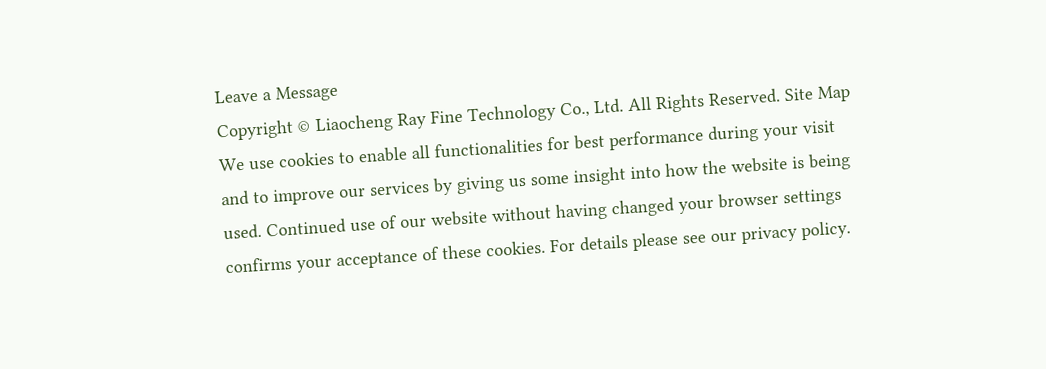Leave a Message
Copyright © Liaocheng Ray Fine Technology Co., Ltd. All Rights Reserved. Site Map
We use cookies to enable all functionalities for best performance during your visit and to improve our services by giving us some insight into how the website is being used. Continued use of our website without having changed your browser settings confirms your acceptance of these cookies. For details please see our privacy policy.